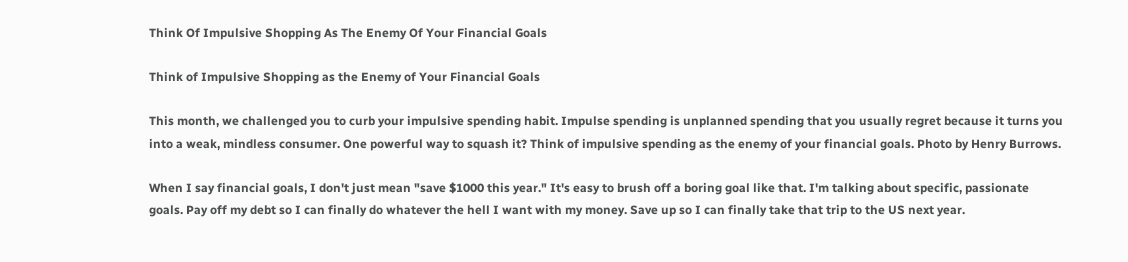Think Of Impulsive Shopping As The Enemy Of Your Financial Goals

Think of Impulsive Shopping as the Enemy of Your Financial Goals

This month, we challenged you to curb your impulsive spending habit. Impulse spending is unplanned spending that you usually regret because it turns you into a weak, mindless consumer. One powerful way to squash it? Think of impulsive spending as the enemy of your financial goals. Photo by Henry Burrows.

When I say financial goals, I don't just mean "save $1000 this year." It's easy to brush off a boring goal like that. I'm talking about specific, passionate goals. Pay off my debt so I can finally do whatever the hell I want with my money. Save up so I can finally take that trip to the US next year.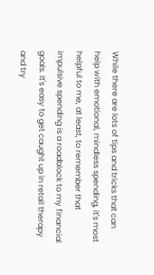While there are lots of tips and tricks that can help with emotional, mindless spending, it's most helpful to me, at least, to remember that impulsive spending is a roadblock to my financial goals. It's easy to get caught up in retail therapy and try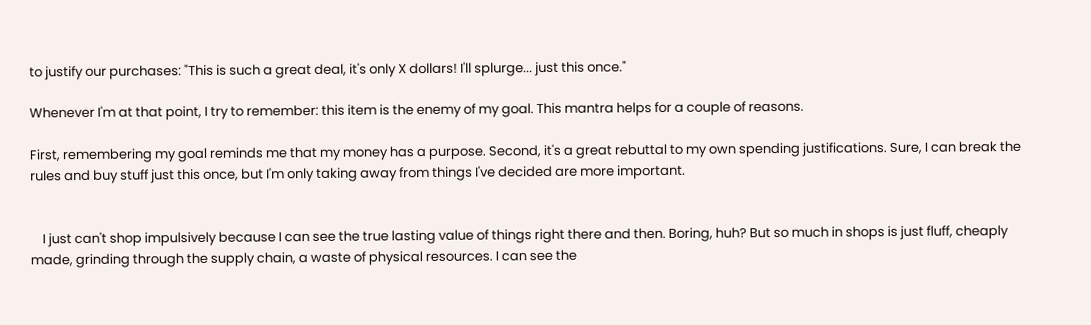to justify our purchases: "This is such a great deal, it's only X dollars! I'll splurge... just this once."

Whenever I'm at that point, I try to remember: this item is the enemy of my goal. This mantra helps for a couple of reasons.

First, remembering my goal reminds me that my money has a purpose. Second, it's a great rebuttal to my own spending justifications. Sure, I can break the rules and buy stuff just this once, but I'm only taking away from things I've decided are more important.


    I just can't shop impulsively because I can see the true lasting value of things right there and then. Boring, huh? But so much in shops is just fluff, cheaply made, grinding through the supply chain, a waste of physical resources. I can see the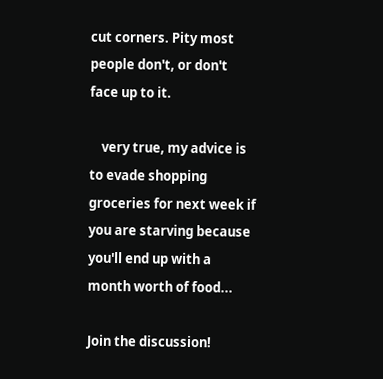cut corners. Pity most people don't, or don't face up to it.

    very true, my advice is to evade shopping groceries for next week if you are starving because you'll end up with a month worth of food...

Join the discussion!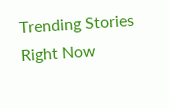Trending Stories Right Now